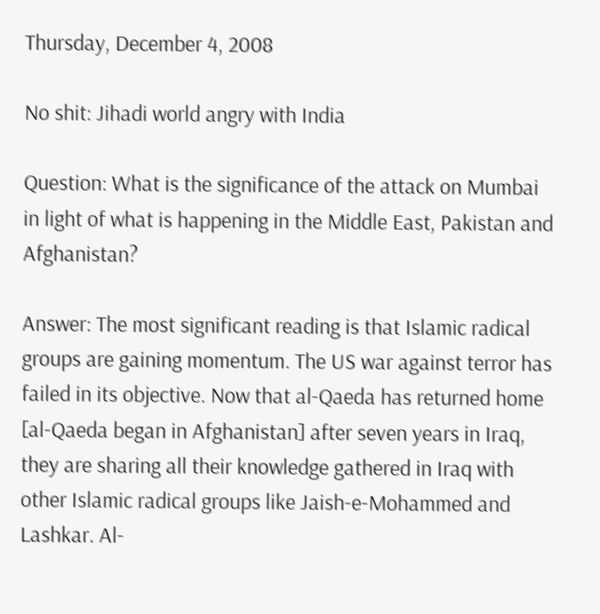Thursday, December 4, 2008

No shit: Jihadi world angry with India

Question: What is the significance of the attack on Mumbai in light of what is happening in the Middle East, Pakistan and Afghanistan?

Answer: The most significant reading is that Islamic radical groups are gaining momentum. The US war against terror has failed in its objective. Now that al-Qaeda has returned home [al-Qaeda began in Afghanistan] after seven years in Iraq, they are sharing all their knowledge gathered in Iraq with other Islamic radical groups like Jaish-e-Mohammed and Lashkar. Al-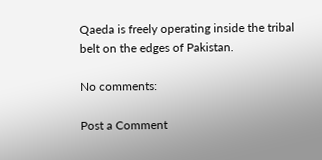Qaeda is freely operating inside the tribal belt on the edges of Pakistan.

No comments:

Post a Comment